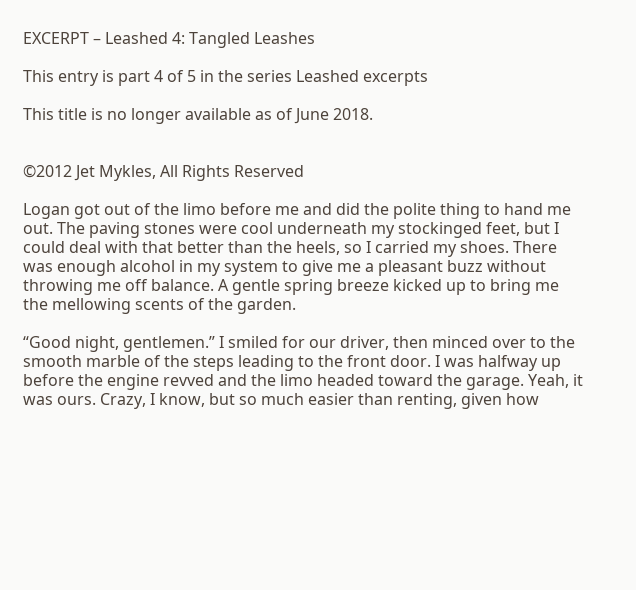EXCERPT – Leashed 4: Tangled Leashes

This entry is part 4 of 5 in the series Leashed excerpts

This title is no longer available as of June 2018.


©2012 Jet Mykles, All Rights Reserved

Logan got out of the limo before me and did the polite thing to hand me out. The paving stones were cool underneath my stockinged feet, but I could deal with that better than the heels, so I carried my shoes. There was enough alcohol in my system to give me a pleasant buzz without throwing me off balance. A gentle spring breeze kicked up to bring me the mellowing scents of the garden.

“Good night, gentlemen.” I smiled for our driver, then minced over to the smooth marble of the steps leading to the front door. I was halfway up before the engine revved and the limo headed toward the garage. Yeah, it was ours. Crazy, I know, but so much easier than renting, given how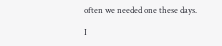often we needed one these days.

I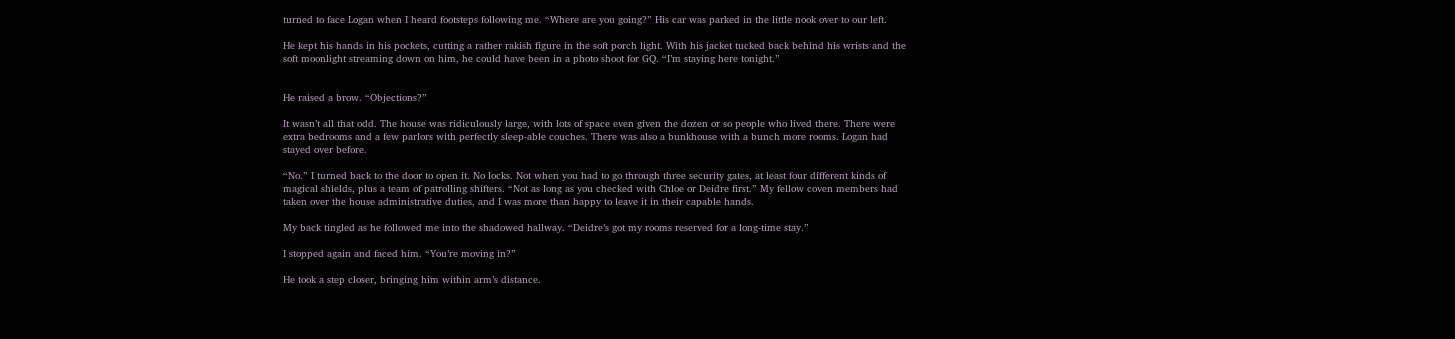turned to face Logan when I heard footsteps following me. “Where are you going?” His car was parked in the little nook over to our left.

He kept his hands in his pockets, cutting a rather rakish figure in the soft porch light. With his jacket tucked back behind his wrists and the soft moonlight streaming down on him, he could have been in a photo shoot for GQ. “I’m staying here tonight.”


He raised a brow. “Objections?”

It wasn’t all that odd. The house was ridiculously large, with lots of space even given the dozen or so people who lived there. There were extra bedrooms and a few parlors with perfectly sleep-able couches. There was also a bunkhouse with a bunch more rooms. Logan had stayed over before.

“No.” I turned back to the door to open it. No locks. Not when you had to go through three security gates, at least four different kinds of magical shields, plus a team of patrolling shifters. “Not as long as you checked with Chloe or Deidre first.” My fellow coven members had taken over the house administrative duties, and I was more than happy to leave it in their capable hands.

My back tingled as he followed me into the shadowed hallway. “Deidre’s got my rooms reserved for a long-time stay.”

I stopped again and faced him. “You’re moving in?”

He took a step closer, bringing him within arm’s distance.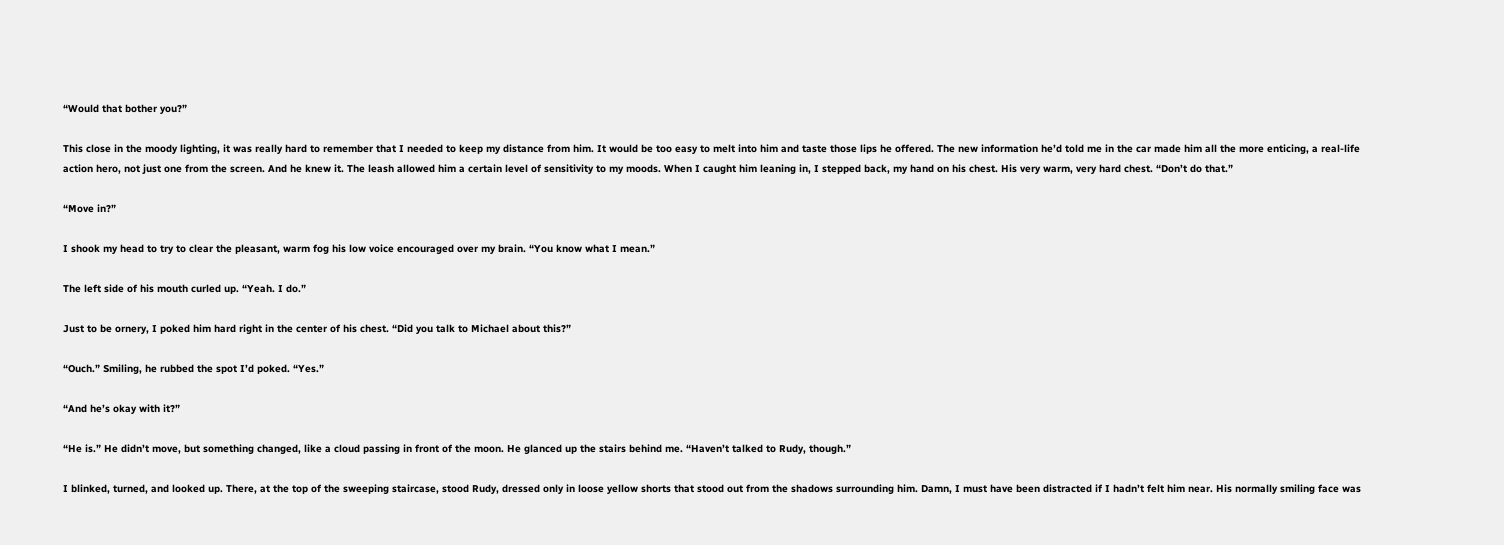“Would that bother you?”

This close in the moody lighting, it was really hard to remember that I needed to keep my distance from him. It would be too easy to melt into him and taste those lips he offered. The new information he’d told me in the car made him all the more enticing, a real-life action hero, not just one from the screen. And he knew it. The leash allowed him a certain level of sensitivity to my moods. When I caught him leaning in, I stepped back, my hand on his chest. His very warm, very hard chest. “Don’t do that.”

“Move in?”

I shook my head to try to clear the pleasant, warm fog his low voice encouraged over my brain. “You know what I mean.”

The left side of his mouth curled up. “Yeah. I do.”

Just to be ornery, I poked him hard right in the center of his chest. “Did you talk to Michael about this?”

“Ouch.” Smiling, he rubbed the spot I’d poked. “Yes.”

“And he’s okay with it?”

“He is.” He didn’t move, but something changed, like a cloud passing in front of the moon. He glanced up the stairs behind me. “Haven’t talked to Rudy, though.”

I blinked, turned, and looked up. There, at the top of the sweeping staircase, stood Rudy, dressed only in loose yellow shorts that stood out from the shadows surrounding him. Damn, I must have been distracted if I hadn’t felt him near. His normally smiling face was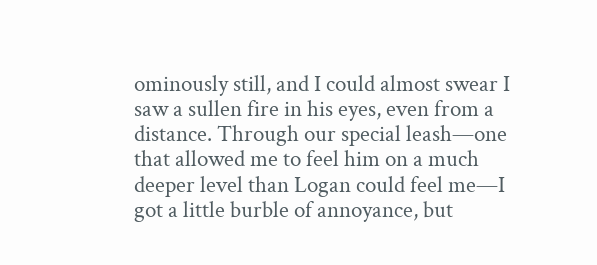ominously still, and I could almost swear I saw a sullen fire in his eyes, even from a distance. Through our special leash—one that allowed me to feel him on a much deeper level than Logan could feel me—I got a little burble of annoyance, but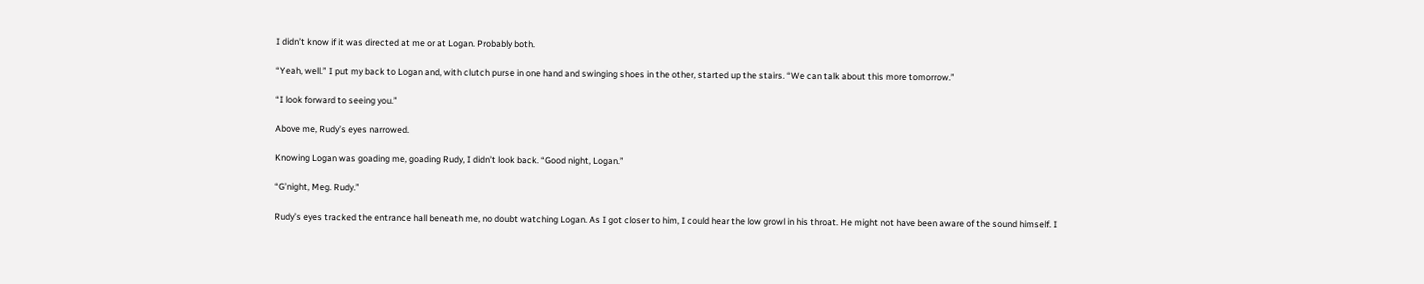I didn’t know if it was directed at me or at Logan. Probably both.

“Yeah, well.” I put my back to Logan and, with clutch purse in one hand and swinging shoes in the other, started up the stairs. “We can talk about this more tomorrow.”

“I look forward to seeing you.”

Above me, Rudy’s eyes narrowed.

Knowing Logan was goading me, goading Rudy, I didn’t look back. “Good night, Logan.”

“G’night, Meg. Rudy.”

Rudy’s eyes tracked the entrance hall beneath me, no doubt watching Logan. As I got closer to him, I could hear the low growl in his throat. He might not have been aware of the sound himself. I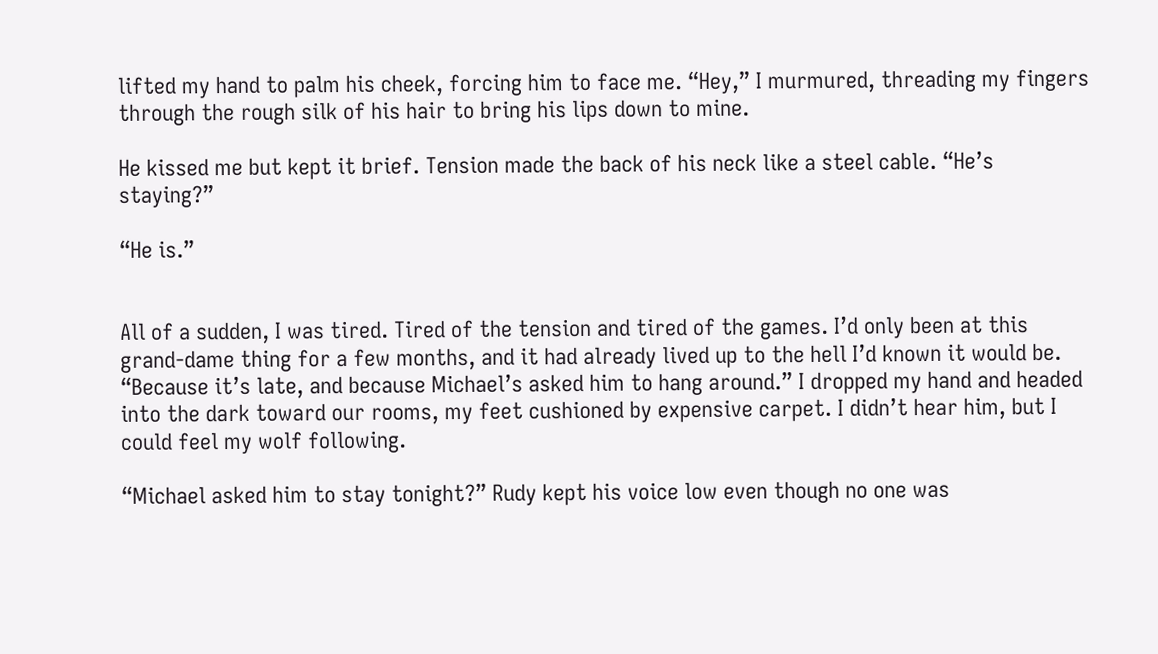lifted my hand to palm his cheek, forcing him to face me. “Hey,” I murmured, threading my fingers through the rough silk of his hair to bring his lips down to mine.

He kissed me but kept it brief. Tension made the back of his neck like a steel cable. “He’s staying?”

“He is.”


All of a sudden, I was tired. Tired of the tension and tired of the games. I’d only been at this grand-dame thing for a few months, and it had already lived up to the hell I’d known it would be. “Because it’s late, and because Michael’s asked him to hang around.” I dropped my hand and headed into the dark toward our rooms, my feet cushioned by expensive carpet. I didn’t hear him, but I could feel my wolf following.

“Michael asked him to stay tonight?” Rudy kept his voice low even though no one was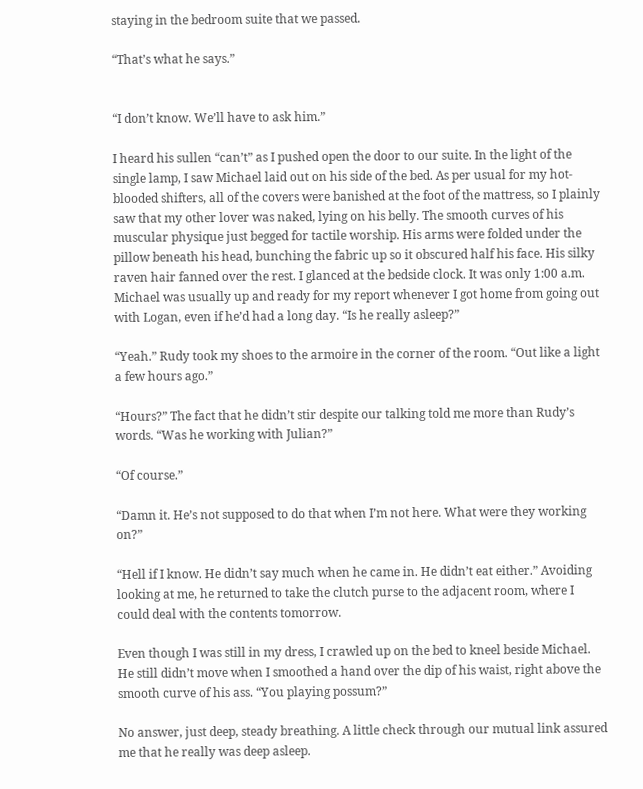staying in the bedroom suite that we passed.

“That’s what he says.”


“I don’t know. We’ll have to ask him.”

I heard his sullen “can’t” as I pushed open the door to our suite. In the light of the single lamp, I saw Michael laid out on his side of the bed. As per usual for my hot-blooded shifters, all of the covers were banished at the foot of the mattress, so I plainly saw that my other lover was naked, lying on his belly. The smooth curves of his muscular physique just begged for tactile worship. His arms were folded under the pillow beneath his head, bunching the fabric up so it obscured half his face. His silky raven hair fanned over the rest. I glanced at the bedside clock. It was only 1:00 a.m. Michael was usually up and ready for my report whenever I got home from going out with Logan, even if he’d had a long day. “Is he really asleep?”

“Yeah.” Rudy took my shoes to the armoire in the corner of the room. “Out like a light a few hours ago.”

“Hours?” The fact that he didn’t stir despite our talking told me more than Rudy’s words. “Was he working with Julian?”

“Of course.”

“Damn it. He’s not supposed to do that when I’m not here. What were they working on?”

“Hell if I know. He didn’t say much when he came in. He didn’t eat either.” Avoiding looking at me, he returned to take the clutch purse to the adjacent room, where I could deal with the contents tomorrow.

Even though I was still in my dress, I crawled up on the bed to kneel beside Michael. He still didn’t move when I smoothed a hand over the dip of his waist, right above the smooth curve of his ass. “You playing possum?”

No answer, just deep, steady breathing. A little check through our mutual link assured me that he really was deep asleep.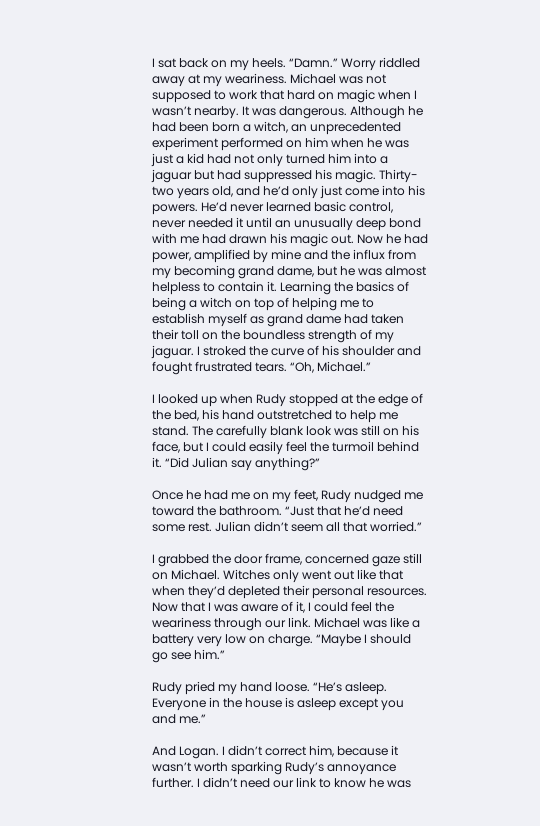I sat back on my heels. “Damn.” Worry riddled away at my weariness. Michael was not supposed to work that hard on magic when I wasn’t nearby. It was dangerous. Although he had been born a witch, an unprecedented experiment performed on him when he was just a kid had not only turned him into a jaguar but had suppressed his magic. Thirty-two years old, and he’d only just come into his powers. He’d never learned basic control, never needed it until an unusually deep bond with me had drawn his magic out. Now he had power, amplified by mine and the influx from my becoming grand dame, but he was almost helpless to contain it. Learning the basics of being a witch on top of helping me to establish myself as grand dame had taken their toll on the boundless strength of my jaguar. I stroked the curve of his shoulder and fought frustrated tears. “Oh, Michael.”

I looked up when Rudy stopped at the edge of the bed, his hand outstretched to help me stand. The carefully blank look was still on his face, but I could easily feel the turmoil behind it. “Did Julian say anything?”

Once he had me on my feet, Rudy nudged me toward the bathroom. “Just that he’d need some rest. Julian didn’t seem all that worried.”

I grabbed the door frame, concerned gaze still on Michael. Witches only went out like that when they’d depleted their personal resources. Now that I was aware of it, I could feel the weariness through our link. Michael was like a battery very low on charge. “Maybe I should go see him.”

Rudy pried my hand loose. “He’s asleep. Everyone in the house is asleep except you and me.”

And Logan. I didn’t correct him, because it wasn’t worth sparking Rudy’s annoyance further. I didn’t need our link to know he was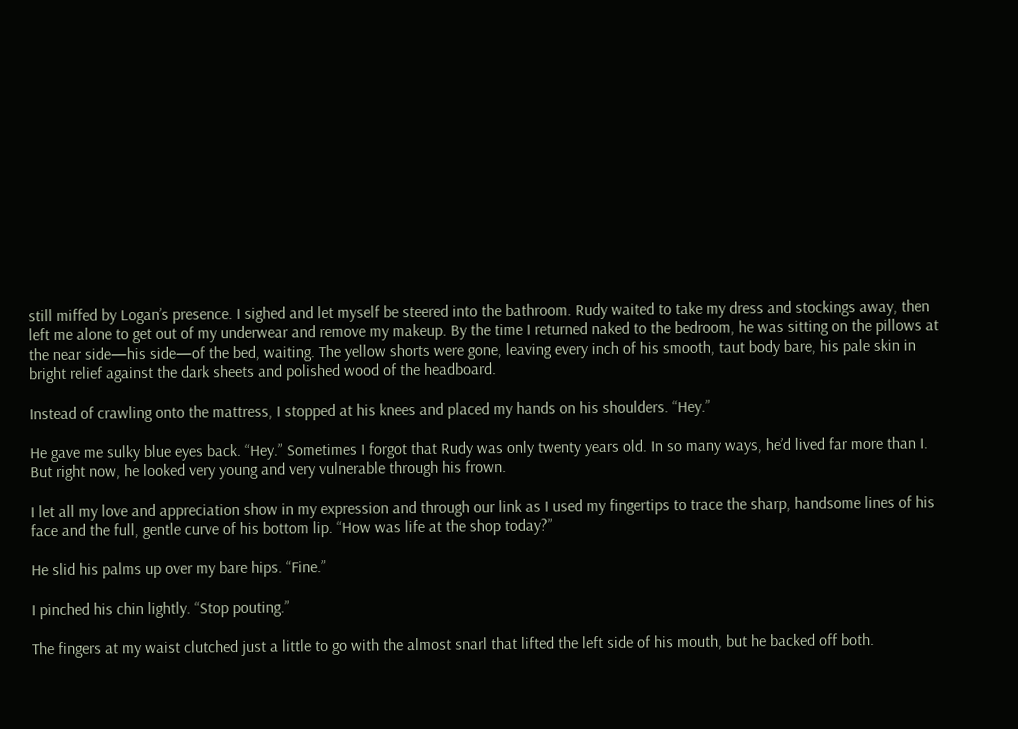still miffed by Logan’s presence. I sighed and let myself be steered into the bathroom. Rudy waited to take my dress and stockings away, then left me alone to get out of my underwear and remove my makeup. By the time I returned naked to the bedroom, he was sitting on the pillows at the near side—his side—of the bed, waiting. The yellow shorts were gone, leaving every inch of his smooth, taut body bare, his pale skin in bright relief against the dark sheets and polished wood of the headboard.

Instead of crawling onto the mattress, I stopped at his knees and placed my hands on his shoulders. “Hey.”

He gave me sulky blue eyes back. “Hey.” Sometimes I forgot that Rudy was only twenty years old. In so many ways, he’d lived far more than I. But right now, he looked very young and very vulnerable through his frown.

I let all my love and appreciation show in my expression and through our link as I used my fingertips to trace the sharp, handsome lines of his face and the full, gentle curve of his bottom lip. “How was life at the shop today?”

He slid his palms up over my bare hips. “Fine.”

I pinched his chin lightly. “Stop pouting.”

The fingers at my waist clutched just a little to go with the almost snarl that lifted the left side of his mouth, but he backed off both.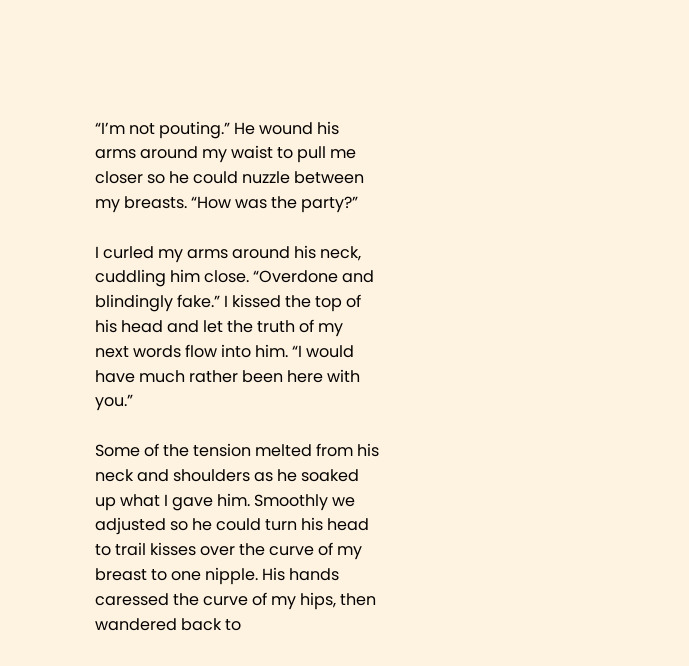“I’m not pouting.” He wound his arms around my waist to pull me closer so he could nuzzle between my breasts. “How was the party?”

I curled my arms around his neck, cuddling him close. “Overdone and blindingly fake.” I kissed the top of his head and let the truth of my next words flow into him. “I would have much rather been here with you.”

Some of the tension melted from his neck and shoulders as he soaked up what I gave him. Smoothly we adjusted so he could turn his head to trail kisses over the curve of my breast to one nipple. His hands caressed the curve of my hips, then wandered back to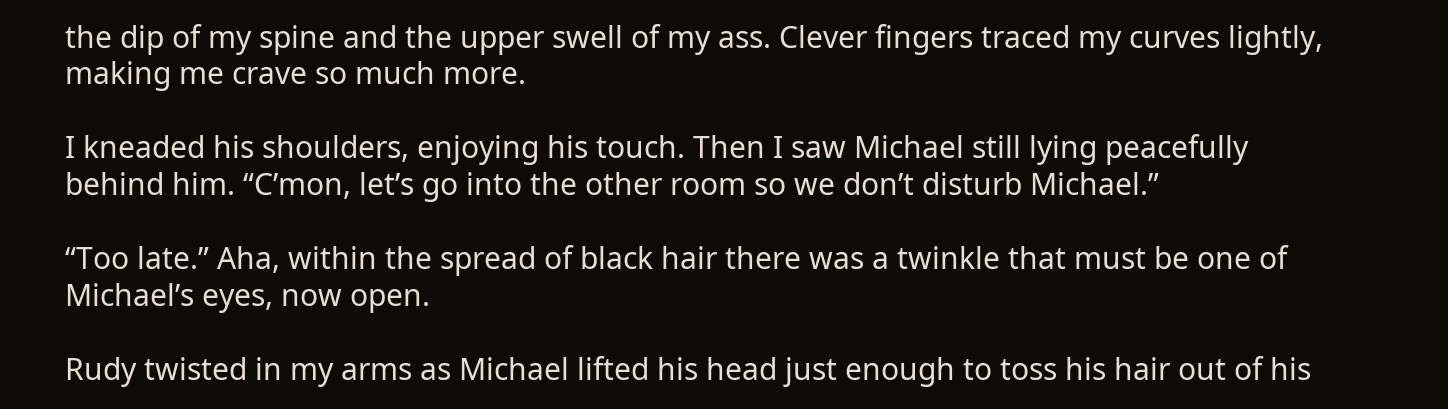the dip of my spine and the upper swell of my ass. Clever fingers traced my curves lightly, making me crave so much more.

I kneaded his shoulders, enjoying his touch. Then I saw Michael still lying peacefully behind him. “C’mon, let’s go into the other room so we don’t disturb Michael.”

“Too late.” Aha, within the spread of black hair there was a twinkle that must be one of Michael’s eyes, now open.

Rudy twisted in my arms as Michael lifted his head just enough to toss his hair out of his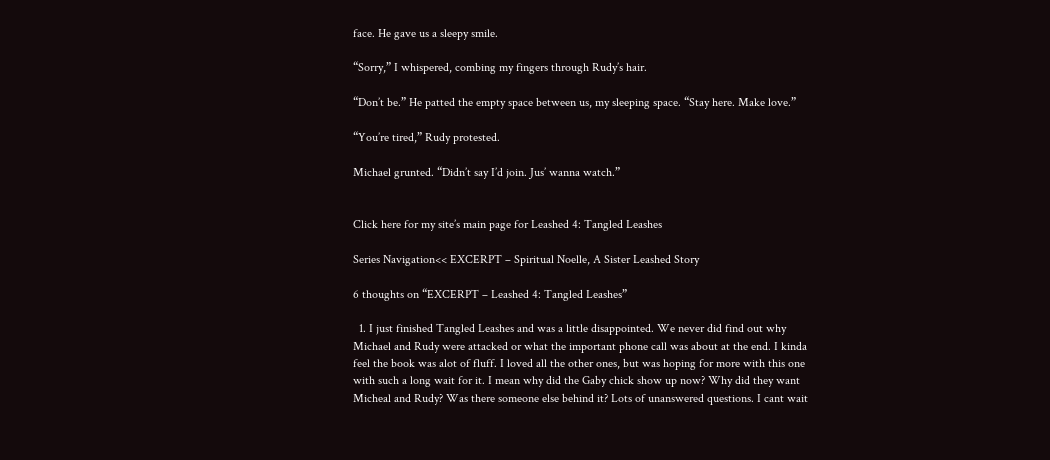face. He gave us a sleepy smile.

“Sorry,” I whispered, combing my fingers through Rudy’s hair.

“Don’t be.” He patted the empty space between us, my sleeping space. “Stay here. Make love.”

“You’re tired,” Rudy protested.

Michael grunted. “Didn’t say I’d join. Jus’ wanna watch.”


Click here for my site’s main page for Leashed 4: Tangled Leashes

Series Navigation<< EXCERPT – Spiritual Noelle, A Sister Leashed Story

6 thoughts on “EXCERPT – Leashed 4: Tangled Leashes”

  1. I just finished Tangled Leashes and was a little disappointed. We never did find out why Michael and Rudy were attacked or what the important phone call was about at the end. I kinda feel the book was alot of fluff. I loved all the other ones, but was hoping for more with this one with such a long wait for it. I mean why did the Gaby chick show up now? Why did they want Micheal and Rudy? Was there someone else behind it? Lots of unanswered questions. I cant wait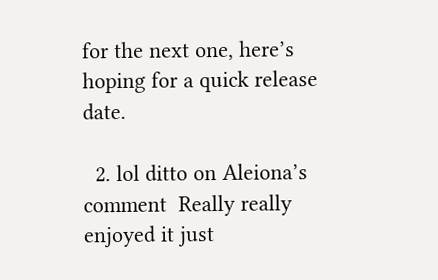for the next one, here’s hoping for a quick release date.

  2. lol ditto on Aleiona’s comment  Really really enjoyed it just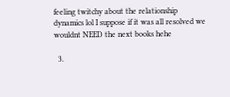feeling twitchy about the relationship dynamics lol I suppose if it was all resolved we wouldnt NEED the next books hehe

  3.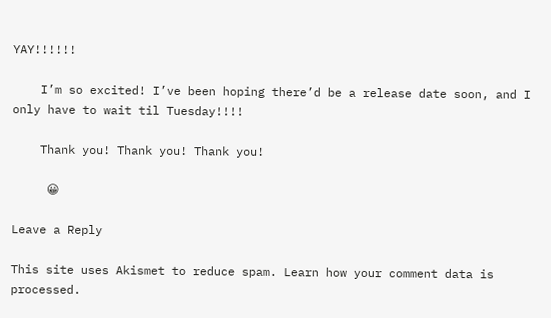YAY!!!!!!

    I’m so excited! I’ve been hoping there’d be a release date soon, and I only have to wait til Tuesday!!!!

    Thank you! Thank you! Thank you!

     😀

Leave a Reply

This site uses Akismet to reduce spam. Learn how your comment data is processed.